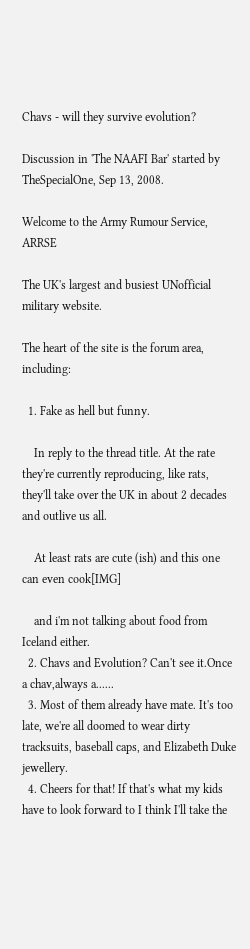Chavs - will they survive evolution?

Discussion in 'The NAAFI Bar' started by TheSpecialOne, Sep 13, 2008.

Welcome to the Army Rumour Service, ARRSE

The UK's largest and busiest UNofficial military website.

The heart of the site is the forum area, including:

  1. Fake as hell but funny.

    In reply to the thread title. At the rate they're currently reproducing, like rats, they'll take over the UK in about 2 decades and outlive us all.

    At least rats are cute (ish) and this one can even cook[IMG]

    and i'm not talking about food from Iceland either.
  2. Chavs and Evolution? Can't see it.Once a chav,always a......
  3. Most of them already have mate. It's too late, we're all doomed to wear dirty tracksuits, baseball caps, and Elizabeth Duke jewellery.
  4. Cheers for that! If that's what my kids have to look forward to I think I'll take the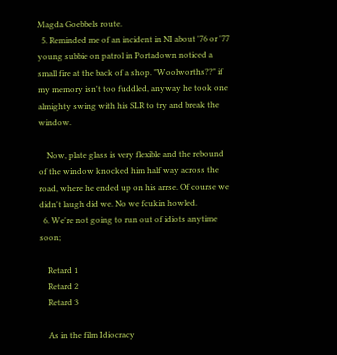Magda Goebbels route.
  5. Reminded me of an incident in NI about '76 or '77 young subbie on patrol in Portadown noticed a small fire at the back of a shop. "Woolworths??" if my memory isn't too fuddled, anyway he took one almighty swing with his SLR to try and break the window.

    Now, plate glass is very flexible and the rebound of the window knocked him half way across the road, where he ended up on his arrse. Of course we didn't laugh did we. No we fcukin howled.
  6. We're not going to run out of idiots anytime soon;

    Retard 1
    Retard 2
    Retard 3

    As in the film Idiocracy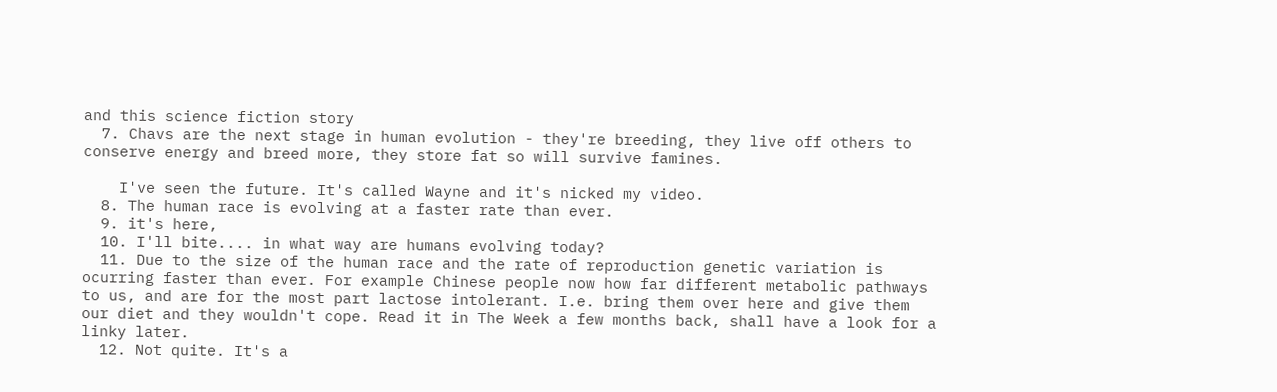and this science fiction story
  7. Chavs are the next stage in human evolution - they're breeding, they live off others to conserve energy and breed more, they store fat so will survive famines.

    I've seen the future. It's called Wayne and it's nicked my video.
  8. The human race is evolving at a faster rate than ever.
  9. it's here,
  10. I'll bite.... in what way are humans evolving today?
  11. Due to the size of the human race and the rate of reproduction genetic variation is ocurring faster than ever. For example Chinese people now how far different metabolic pathways to us, and are for the most part lactose intolerant. I.e. bring them over here and give them our diet and they wouldn't cope. Read it in The Week a few months back, shall have a look for a linky later.
  12. Not quite. It's a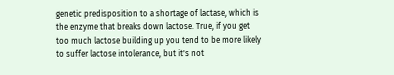genetic predisposition to a shortage of lactase, which is the enzyme that breaks down lactose. True, if you get too much lactose building up you tend to be more likely to suffer lactose intolerance, but it's not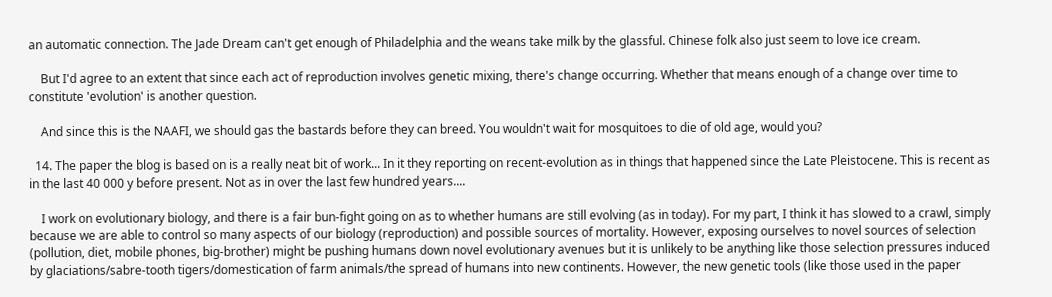an automatic connection. The Jade Dream can't get enough of Philadelphia and the weans take milk by the glassful. Chinese folk also just seem to love ice cream.

    But I'd agree to an extent that since each act of reproduction involves genetic mixing, there's change occurring. Whether that means enough of a change over time to constitute 'evolution' is another question.

    And since this is the NAAFI, we should gas the bastards before they can breed. You wouldn't wait for mosquitoes to die of old age, would you?

  14. The paper the blog is based on is a really neat bit of work... In it they reporting on recent-evolution as in things that happened since the Late Pleistocene. This is recent as in the last 40 000 y before present. Not as in over the last few hundred years....

    I work on evolutionary biology, and there is a fair bun-fight going on as to whether humans are still evolving (as in today). For my part, I think it has slowed to a crawl, simply because we are able to control so many aspects of our biology (reproduction) and possible sources of mortality. However, exposing ourselves to novel sources of selection (pollution, diet, mobile phones, big-brother) might be pushing humans down novel evolutionary avenues but it is unlikely to be anything like those selection pressures induced by glaciations/sabre-tooth tigers/domestication of farm animals/the spread of humans into new continents. However, the new genetic tools (like those used in the paper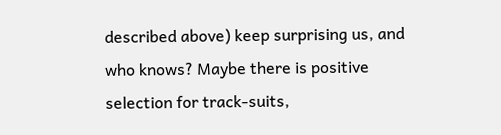described above) keep surprising us, and who knows? Maybe there is positive selection for track-suits,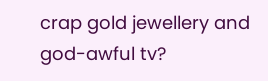crap gold jewellery and god-awful tv?